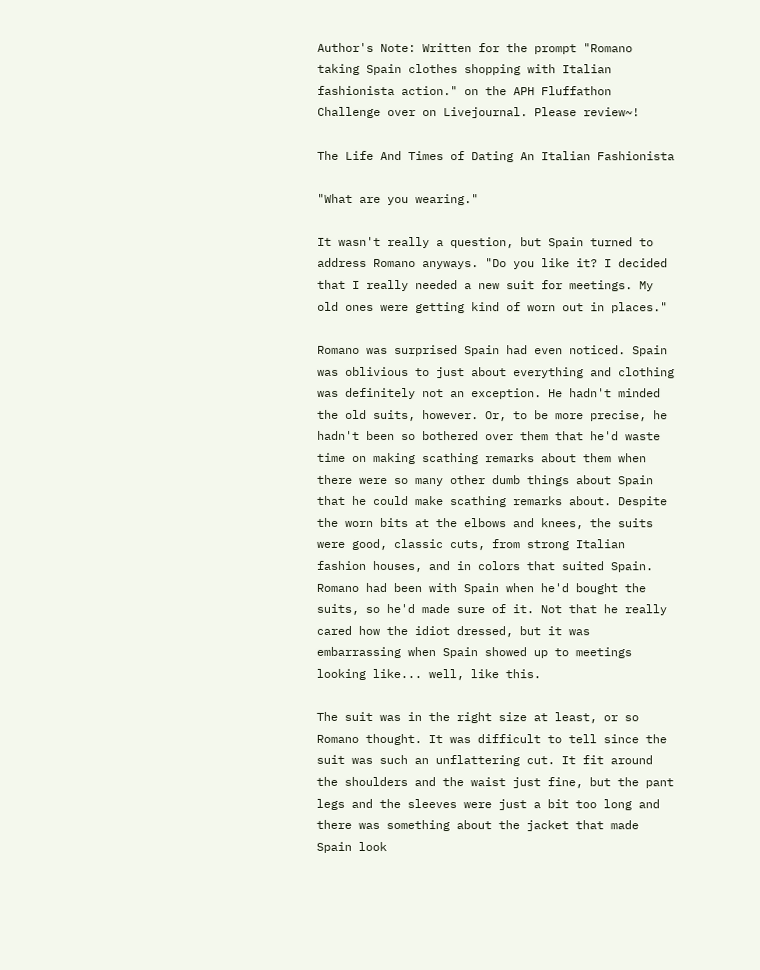Author's Note: Written for the prompt "Romano taking Spain clothes shopping with Italian fashionista action." on the APH Fluffathon Challenge over on Livejournal. Please review~!

The Life And Times of Dating An Italian Fashionista

"What are you wearing."

It wasn't really a question, but Spain turned to address Romano anyways. "Do you like it? I decided that I really needed a new suit for meetings. My old ones were getting kind of worn out in places."

Romano was surprised Spain had even noticed. Spain was oblivious to just about everything and clothing was definitely not an exception. He hadn't minded the old suits, however. Or, to be more precise, he hadn't been so bothered over them that he'd waste time on making scathing remarks about them when there were so many other dumb things about Spain that he could make scathing remarks about. Despite the worn bits at the elbows and knees, the suits were good, classic cuts, from strong Italian fashion houses, and in colors that suited Spain. Romano had been with Spain when he'd bought the suits, so he'd made sure of it. Not that he really cared how the idiot dressed, but it was embarrassing when Spain showed up to meetings looking like... well, like this.

The suit was in the right size at least, or so Romano thought. It was difficult to tell since the suit was such an unflattering cut. It fit around the shoulders and the waist just fine, but the pant legs and the sleeves were just a bit too long and there was something about the jacket that made Spain look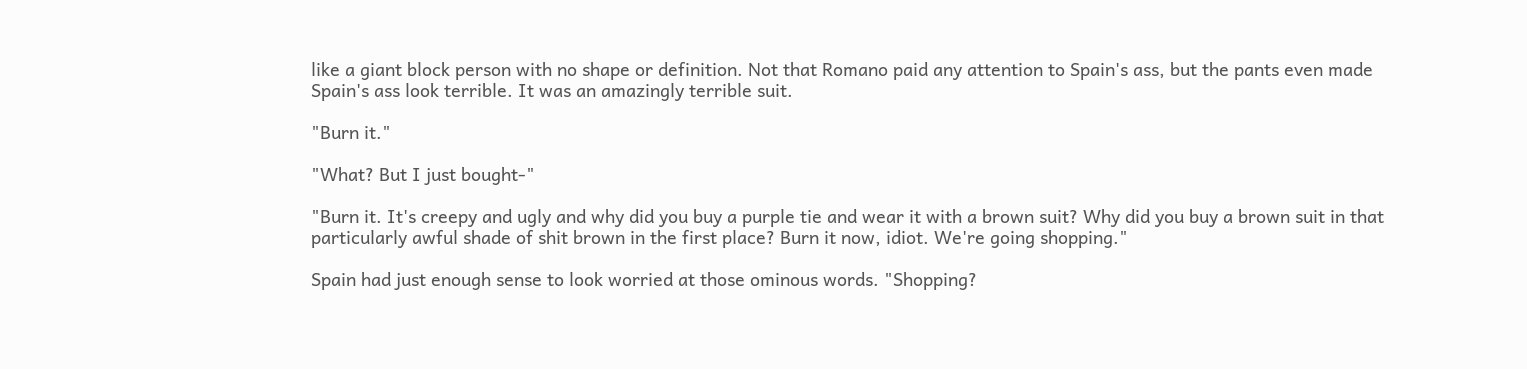like a giant block person with no shape or definition. Not that Romano paid any attention to Spain's ass, but the pants even made Spain's ass look terrible. It was an amazingly terrible suit.

"Burn it."

"What? But I just bought-"

"Burn it. It's creepy and ugly and why did you buy a purple tie and wear it with a brown suit? Why did you buy a brown suit in that particularly awful shade of shit brown in the first place? Burn it now, idiot. We're going shopping."

Spain had just enough sense to look worried at those ominous words. "Shopping?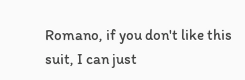Romano, if you don't like this suit, I can just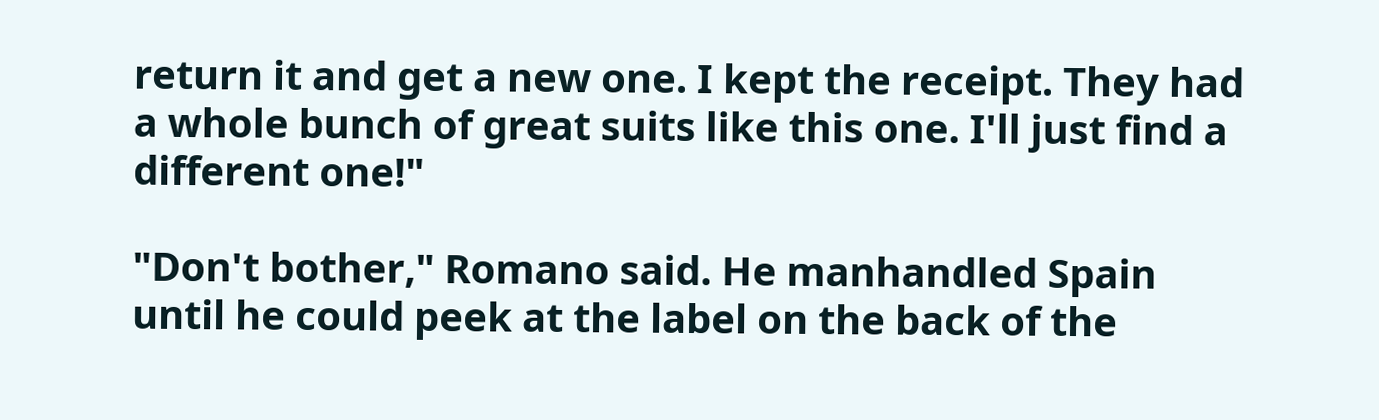return it and get a new one. I kept the receipt. They had a whole bunch of great suits like this one. I'll just find a different one!"

"Don't bother," Romano said. He manhandled Spain until he could peek at the label on the back of the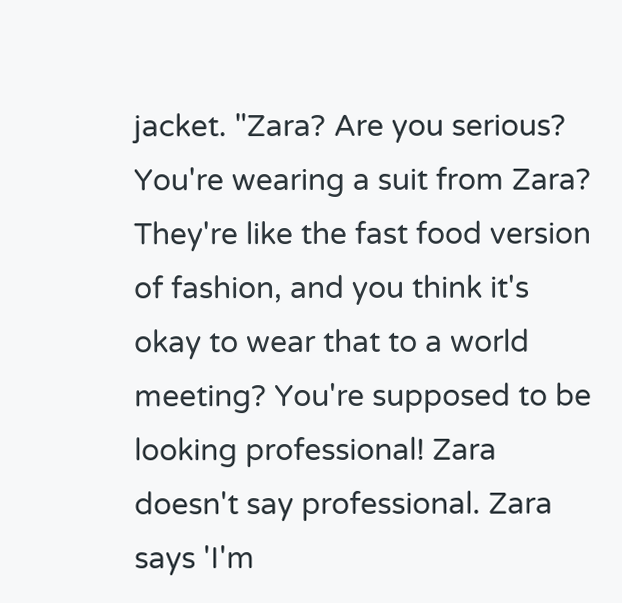jacket. "Zara? Are you serious? You're wearing a suit from Zara? They're like the fast food version of fashion, and you think it's okay to wear that to a world meeting? You're supposed to be looking professional! Zara doesn't say professional. Zara says 'I'm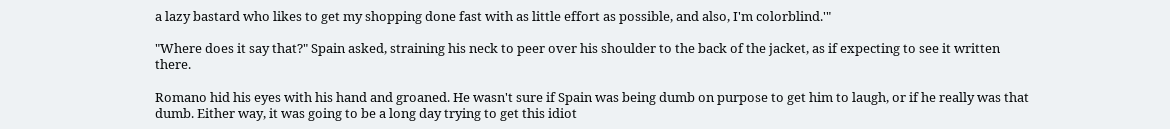a lazy bastard who likes to get my shopping done fast with as little effort as possible, and also, I'm colorblind.'"

"Where does it say that?" Spain asked, straining his neck to peer over his shoulder to the back of the jacket, as if expecting to see it written there.

Romano hid his eyes with his hand and groaned. He wasn't sure if Spain was being dumb on purpose to get him to laugh, or if he really was that dumb. Either way, it was going to be a long day trying to get this idiot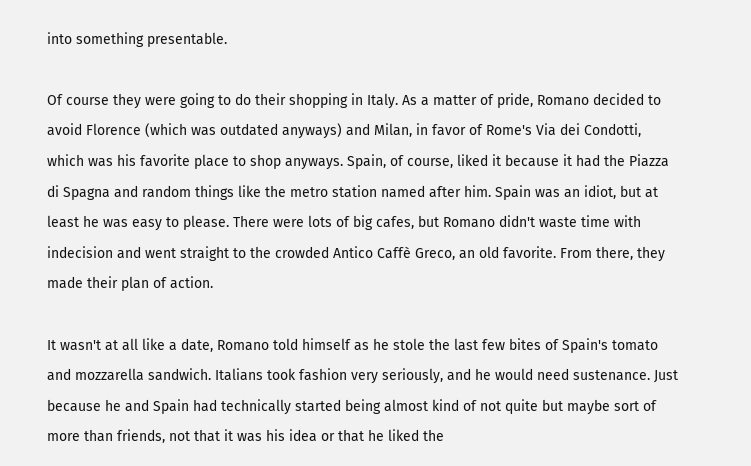into something presentable.

Of course they were going to do their shopping in Italy. As a matter of pride, Romano decided to avoid Florence (which was outdated anyways) and Milan, in favor of Rome's Via dei Condotti, which was his favorite place to shop anyways. Spain, of course, liked it because it had the Piazza di Spagna and random things like the metro station named after him. Spain was an idiot, but at least he was easy to please. There were lots of big cafes, but Romano didn't waste time with indecision and went straight to the crowded Antico Caffè Greco, an old favorite. From there, they made their plan of action.

It wasn't at all like a date, Romano told himself as he stole the last few bites of Spain's tomato and mozzarella sandwich. Italians took fashion very seriously, and he would need sustenance. Just because he and Spain had technically started being almost kind of not quite but maybe sort of more than friends, not that it was his idea or that he liked the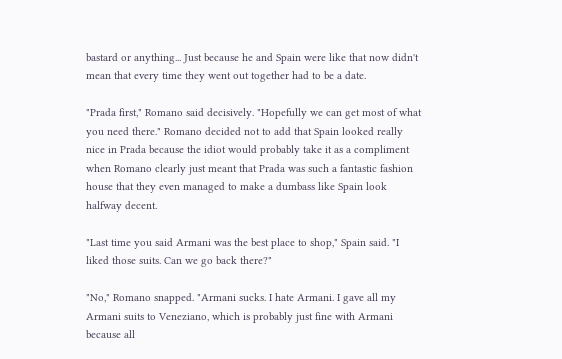bastard or anything... Just because he and Spain were like that now didn't mean that every time they went out together had to be a date.

"Prada first," Romano said decisively. "Hopefully we can get most of what you need there." Romano decided not to add that Spain looked really nice in Prada because the idiot would probably take it as a compliment when Romano clearly just meant that Prada was such a fantastic fashion house that they even managed to make a dumbass like Spain look halfway decent.

"Last time you said Armani was the best place to shop," Spain said. "I liked those suits. Can we go back there?"

"No," Romano snapped. "Armani sucks. I hate Armani. I gave all my Armani suits to Veneziano, which is probably just fine with Armani because all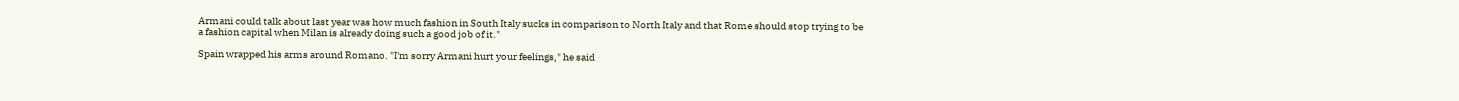Armani could talk about last year was how much fashion in South Italy sucks in comparison to North Italy and that Rome should stop trying to be a fashion capital when Milan is already doing such a good job of it."

Spain wrapped his arms around Romano. "I'm sorry Armani hurt your feelings," he said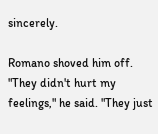sincerely.

Romano shoved him off. "They didn't hurt my feelings," he said. "They just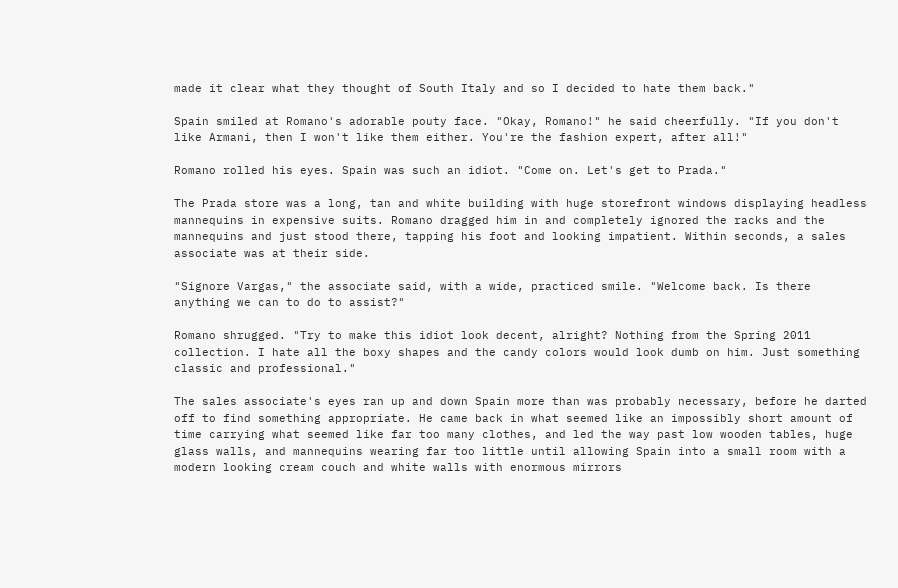made it clear what they thought of South Italy and so I decided to hate them back."

Spain smiled at Romano's adorable pouty face. "Okay, Romano!" he said cheerfully. "If you don't like Armani, then I won't like them either. You're the fashion expert, after all!"

Romano rolled his eyes. Spain was such an idiot. "Come on. Let's get to Prada."

The Prada store was a long, tan and white building with huge storefront windows displaying headless mannequins in expensive suits. Romano dragged him in and completely ignored the racks and the mannequins and just stood there, tapping his foot and looking impatient. Within seconds, a sales associate was at their side.

"Signore Vargas," the associate said, with a wide, practiced smile. "Welcome back. Is there anything we can to do to assist?"

Romano shrugged. "Try to make this idiot look decent, alright? Nothing from the Spring 2011 collection. I hate all the boxy shapes and the candy colors would look dumb on him. Just something classic and professional."

The sales associate's eyes ran up and down Spain more than was probably necessary, before he darted off to find something appropriate. He came back in what seemed like an impossibly short amount of time carrying what seemed like far too many clothes, and led the way past low wooden tables, huge glass walls, and mannequins wearing far too little until allowing Spain into a small room with a modern looking cream couch and white walls with enormous mirrors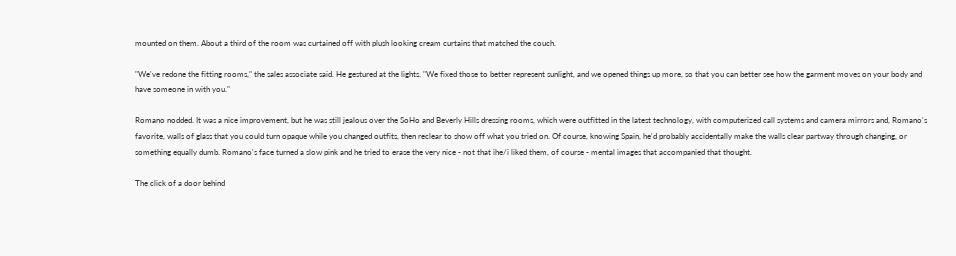mounted on them. About a third of the room was curtained off with plush looking cream curtains that matched the couch.

"We've redone the fitting rooms," the sales associate said. He gestured at the lights. "We fixed those to better represent sunlight, and we opened things up more, so that you can better see how the garment moves on your body and have someone in with you."

Romano nodded. It was a nice improvement, but he was still jealous over the SoHo and Beverly Hills dressing rooms, which were outfitted in the latest technology, with computerized call systems and camera mirrors and, Romano's favorite, walls of glass that you could turn opaque while you changed outfits, then reclear to show off what you tried on. Of course, knowing Spain, he'd probably accidentally make the walls clear partway through changing, or something equally dumb. Romano's face turned a slow pink and he tried to erase the very nice - not that ihe/i liked them, of course - mental images that accompanied that thought.

The click of a door behind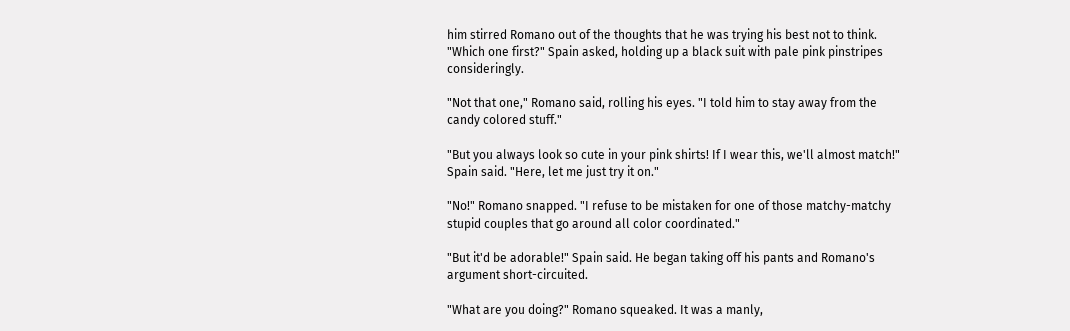him stirred Romano out of the thoughts that he was trying his best not to think. "Which one first?" Spain asked, holding up a black suit with pale pink pinstripes consideringly.

"Not that one," Romano said, rolling his eyes. "I told him to stay away from the candy colored stuff."

"But you always look so cute in your pink shirts! If I wear this, we'll almost match!" Spain said. "Here, let me just try it on."

"No!" Romano snapped. "I refuse to be mistaken for one of those matchy-matchy stupid couples that go around all color coordinated."

"But it'd be adorable!" Spain said. He began taking off his pants and Romano's argument short-circuited.

"What are you doing?" Romano squeaked. It was a manly,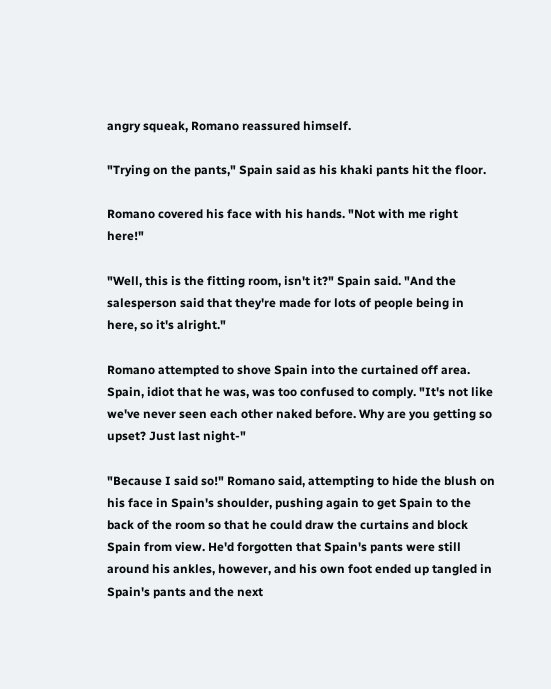angry squeak, Romano reassured himself.

"Trying on the pants," Spain said as his khaki pants hit the floor.

Romano covered his face with his hands. "Not with me right here!"

"Well, this is the fitting room, isn't it?" Spain said. "And the salesperson said that they're made for lots of people being in here, so it's alright."

Romano attempted to shove Spain into the curtained off area. Spain, idiot that he was, was too confused to comply. "It's not like we've never seen each other naked before. Why are you getting so upset? Just last night-"

"Because I said so!" Romano said, attempting to hide the blush on his face in Spain's shoulder, pushing again to get Spain to the back of the room so that he could draw the curtains and block Spain from view. He'd forgotten that Spain's pants were still around his ankles, however, and his own foot ended up tangled in Spain's pants and the next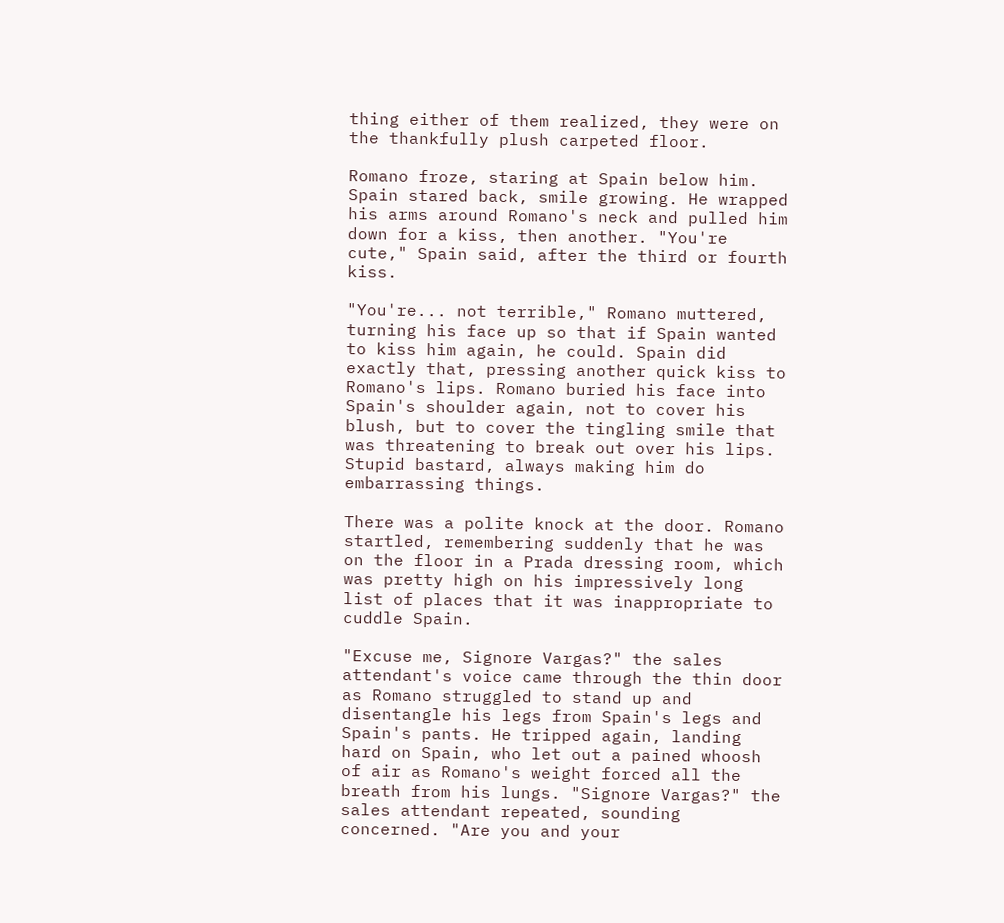thing either of them realized, they were on the thankfully plush carpeted floor.

Romano froze, staring at Spain below him. Spain stared back, smile growing. He wrapped his arms around Romano's neck and pulled him down for a kiss, then another. "You're cute," Spain said, after the third or fourth kiss.

"You're... not terrible," Romano muttered, turning his face up so that if Spain wanted to kiss him again, he could. Spain did exactly that, pressing another quick kiss to Romano's lips. Romano buried his face into Spain's shoulder again, not to cover his blush, but to cover the tingling smile that was threatening to break out over his lips. Stupid bastard, always making him do embarrassing things.

There was a polite knock at the door. Romano startled, remembering suddenly that he was on the floor in a Prada dressing room, which was pretty high on his impressively long list of places that it was inappropriate to cuddle Spain.

"Excuse me, Signore Vargas?" the sales attendant's voice came through the thin door as Romano struggled to stand up and disentangle his legs from Spain's legs and Spain's pants. He tripped again, landing hard on Spain, who let out a pained whoosh of air as Romano's weight forced all the breath from his lungs. "Signore Vargas?" the sales attendant repeated, sounding concerned. "Are you and your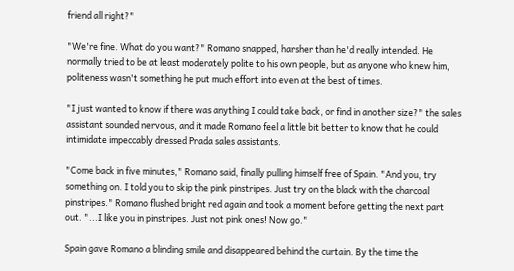friend all right?"

"We're fine. What do you want?" Romano snapped, harsher than he'd really intended. He normally tried to be at least moderately polite to his own people, but as anyone who knew him, politeness wasn't something he put much effort into even at the best of times.

"I just wanted to know if there was anything I could take back, or find in another size?" the sales assistant sounded nervous, and it made Romano feel a little bit better to know that he could intimidate impeccably dressed Prada sales assistants.

"Come back in five minutes," Romano said, finally pulling himself free of Spain. "And you, try something on. I told you to skip the pink pinstripes. Just try on the black with the charcoal pinstripes." Romano flushed bright red again and took a moment before getting the next part out. "...I like you in pinstripes. Just not pink ones! Now go."

Spain gave Romano a blinding smile and disappeared behind the curtain. By the time the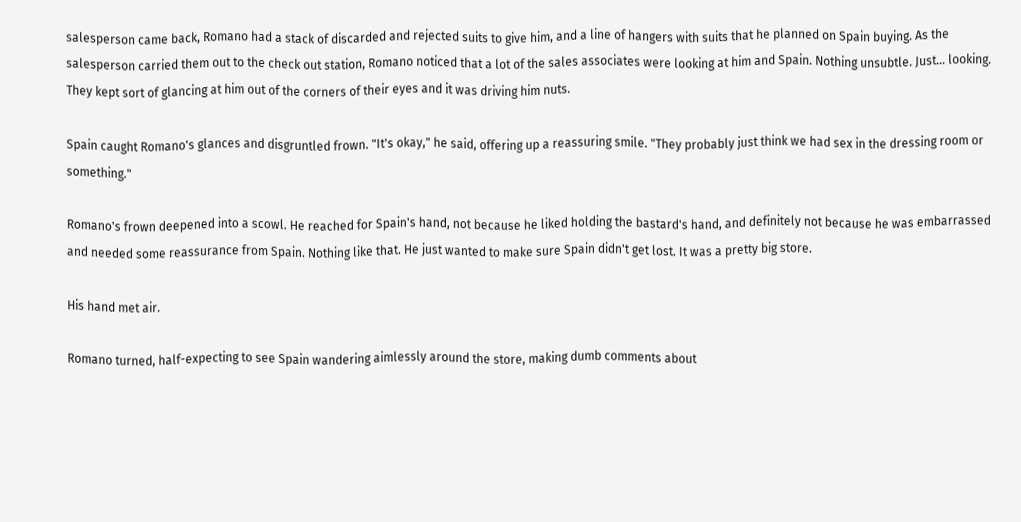salesperson came back, Romano had a stack of discarded and rejected suits to give him, and a line of hangers with suits that he planned on Spain buying. As the salesperson carried them out to the check out station, Romano noticed that a lot of the sales associates were looking at him and Spain. Nothing unsubtle. Just... looking. They kept sort of glancing at him out of the corners of their eyes and it was driving him nuts.

Spain caught Romano's glances and disgruntled frown. "It's okay," he said, offering up a reassuring smile. "They probably just think we had sex in the dressing room or something."

Romano's frown deepened into a scowl. He reached for Spain's hand, not because he liked holding the bastard's hand, and definitely not because he was embarrassed and needed some reassurance from Spain. Nothing like that. He just wanted to make sure Spain didn't get lost. It was a pretty big store.

His hand met air.

Romano turned, half-expecting to see Spain wandering aimlessly around the store, making dumb comments about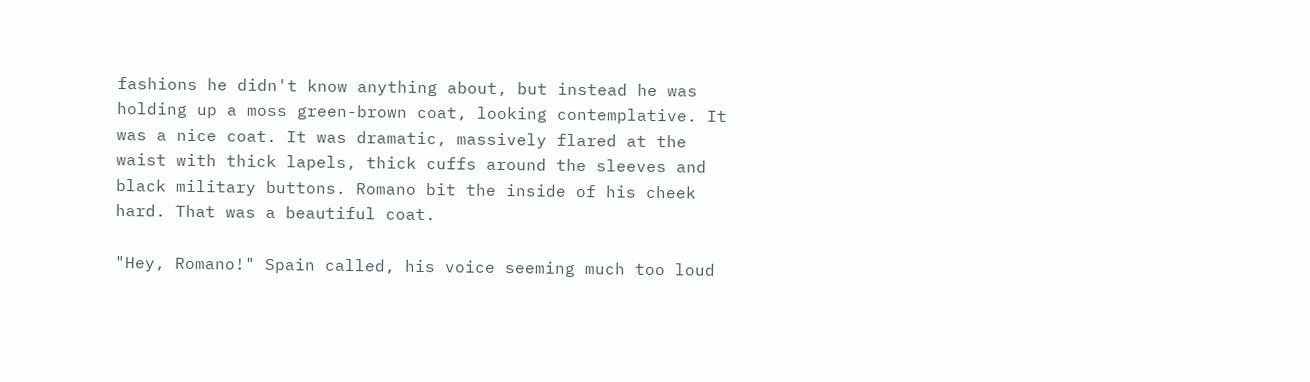fashions he didn't know anything about, but instead he was holding up a moss green-brown coat, looking contemplative. It was a nice coat. It was dramatic, massively flared at the waist with thick lapels, thick cuffs around the sleeves and black military buttons. Romano bit the inside of his cheek hard. That was a beautiful coat.

"Hey, Romano!" Spain called, his voice seeming much too loud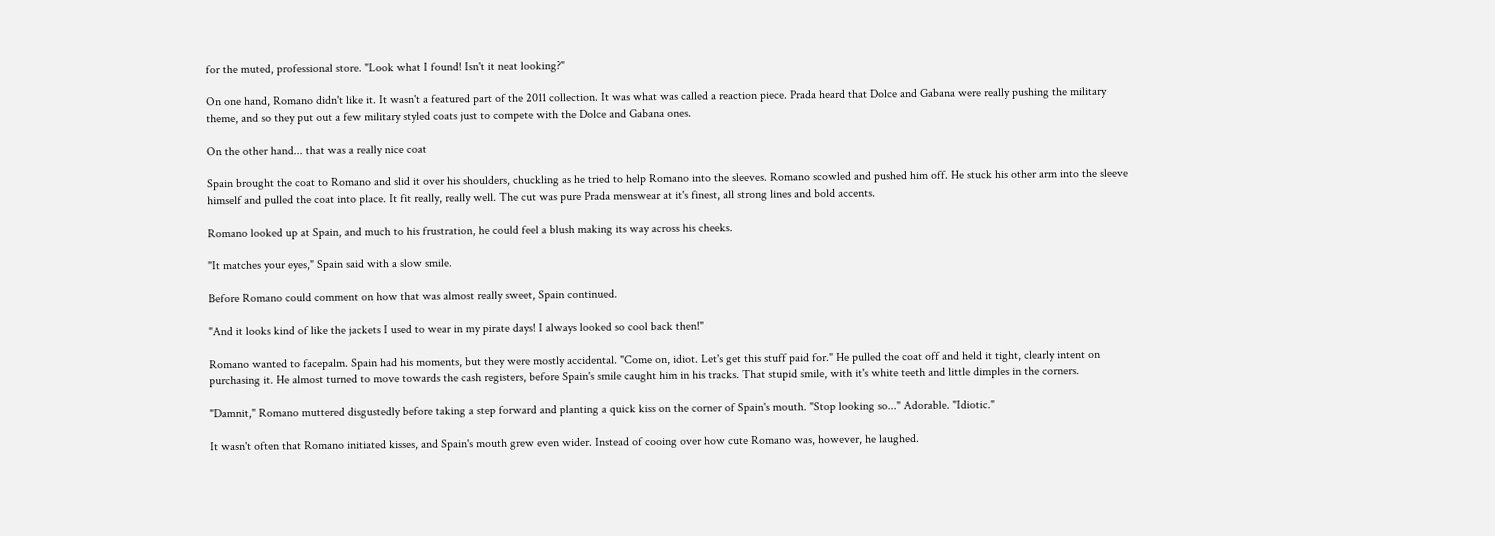for the muted, professional store. "Look what I found! Isn't it neat looking?"

On one hand, Romano didn't like it. It wasn't a featured part of the 2011 collection. It was what was called a reaction piece. Prada heard that Dolce and Gabana were really pushing the military theme, and so they put out a few military styled coats just to compete with the Dolce and Gabana ones.

On the other hand... that was a really nice coat

Spain brought the coat to Romano and slid it over his shoulders, chuckling as he tried to help Romano into the sleeves. Romano scowled and pushed him off. He stuck his other arm into the sleeve himself and pulled the coat into place. It fit really, really well. The cut was pure Prada menswear at it's finest, all strong lines and bold accents.

Romano looked up at Spain, and much to his frustration, he could feel a blush making its way across his cheeks.

"It matches your eyes," Spain said with a slow smile.

Before Romano could comment on how that was almost really sweet, Spain continued.

"And it looks kind of like the jackets I used to wear in my pirate days! I always looked so cool back then!"

Romano wanted to facepalm. Spain had his moments, but they were mostly accidental. "Come on, idiot. Let's get this stuff paid for." He pulled the coat off and held it tight, clearly intent on purchasing it. He almost turned to move towards the cash registers, before Spain's smile caught him in his tracks. That stupid smile, with it's white teeth and little dimples in the corners.

"Damnit," Romano muttered disgustedly before taking a step forward and planting a quick kiss on the corner of Spain's mouth. "Stop looking so..." Adorable. "Idiotic."

It wasn't often that Romano initiated kisses, and Spain's mouth grew even wider. Instead of cooing over how cute Romano was, however, he laughed.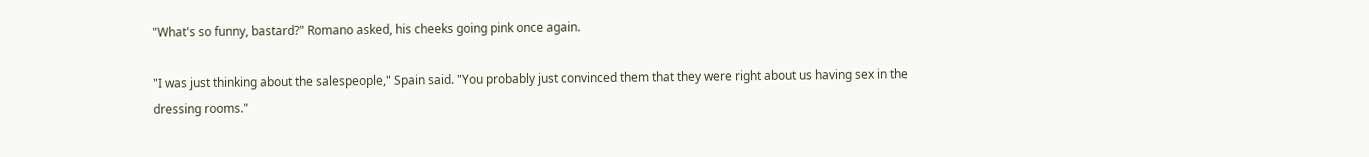"What's so funny, bastard?" Romano asked, his cheeks going pink once again.

"I was just thinking about the salespeople," Spain said. "You probably just convinced them that they were right about us having sex in the dressing rooms."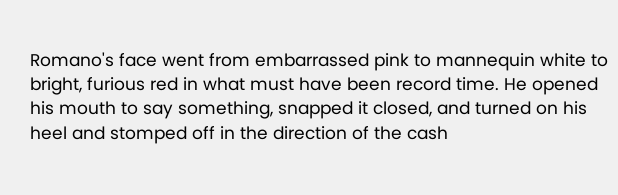Romano's face went from embarrassed pink to mannequin white to bright, furious red in what must have been record time. He opened his mouth to say something, snapped it closed, and turned on his heel and stomped off in the direction of the cash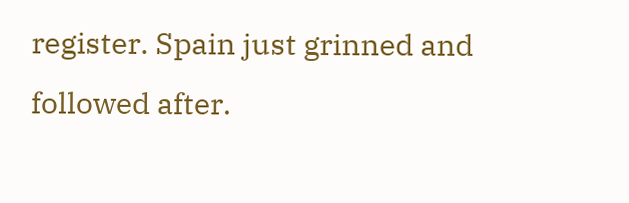register. Spain just grinned and followed after.